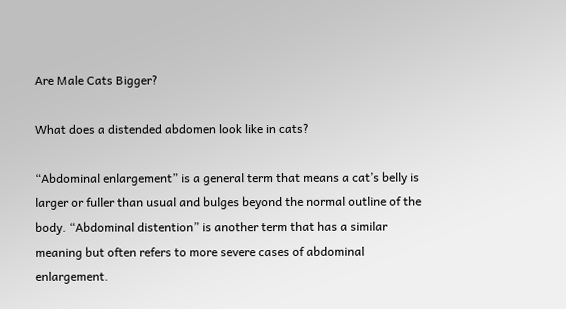Are Male Cats Bigger?

What does a distended abdomen look like in cats?

“Abdominal enlargement” is a general term that means a cat’s belly is larger or fuller than usual and bulges beyond the normal outline of the body. “Abdominal distention” is another term that has a similar meaning but often refers to more severe cases of abdominal enlargement.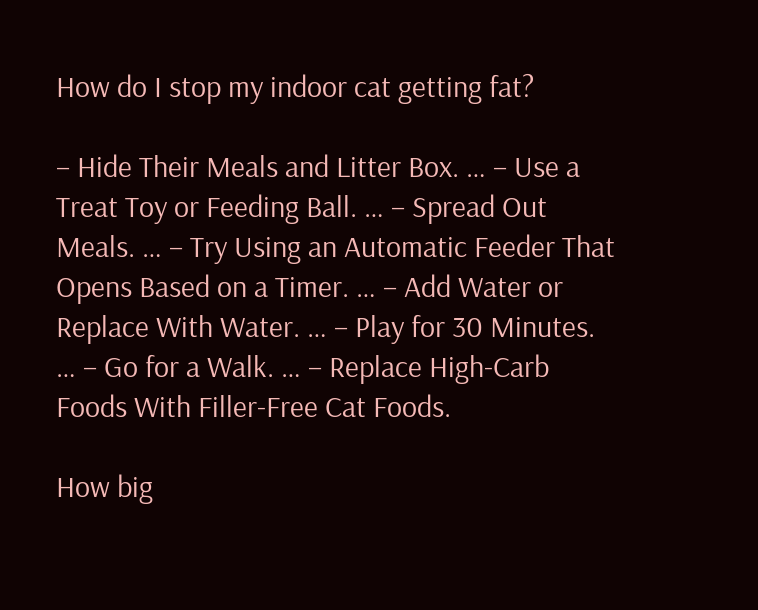How do I stop my indoor cat getting fat?

– Hide Their Meals and Litter Box. … – Use a Treat Toy or Feeding Ball. … – Spread Out Meals. … – Try Using an Automatic Feeder That Opens Based on a Timer. … – Add Water or Replace With Water. … – Play for 30 Minutes. … – Go for a Walk. … – Replace High-Carb Foods With Filler-Free Cat Foods.

How big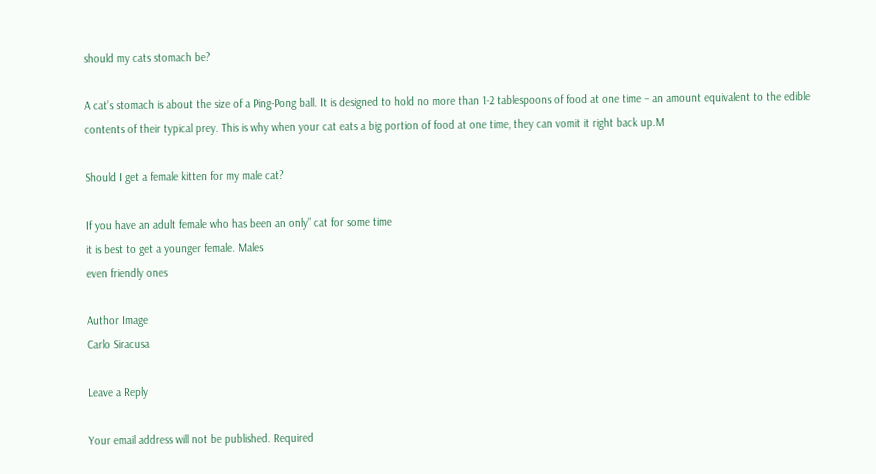should my cats stomach be?

A cat’s stomach is about the size of a Ping-Pong ball. It is designed to hold no more than 1-2 tablespoons of food at one time – an amount equivalent to the edible contents of their typical prey. This is why when your cat eats a big portion of food at one time, they can vomit it right back up.M

Should I get a female kitten for my male cat?

If you have an adult female who has been an only” cat for some time
it is best to get a younger female. Males
even friendly ones

Author Image
Carlo Siracusa

Leave a Reply

Your email address will not be published. Required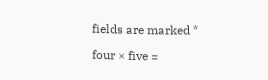fields are marked *

four × five =